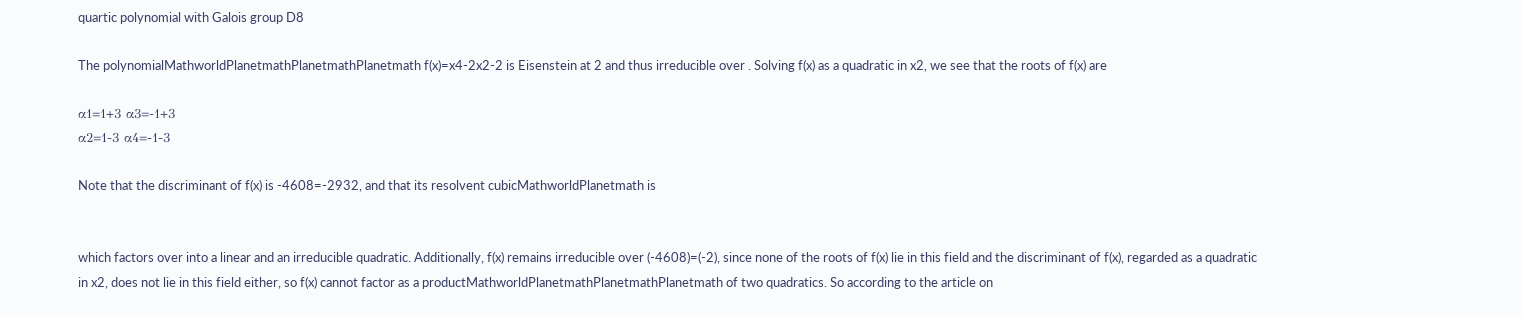quartic polynomial with Galois group D8

The polynomialMathworldPlanetmathPlanetmathPlanetmath f(x)=x4-2x2-2 is Eisenstein at 2 and thus irreducible over . Solving f(x) as a quadratic in x2, we see that the roots of f(x) are

α1=1+3 α3=-1+3
α2=1-3 α4=-1-3

Note that the discriminant of f(x) is -4608=-2932, and that its resolvent cubicMathworldPlanetmath is


which factors over into a linear and an irreducible quadratic. Additionally, f(x) remains irreducible over (-4608)=(-2), since none of the roots of f(x) lie in this field and the discriminant of f(x), regarded as a quadratic in x2, does not lie in this field either, so f(x) cannot factor as a productMathworldPlanetmathPlanetmathPlanetmath of two quadratics. So according to the article on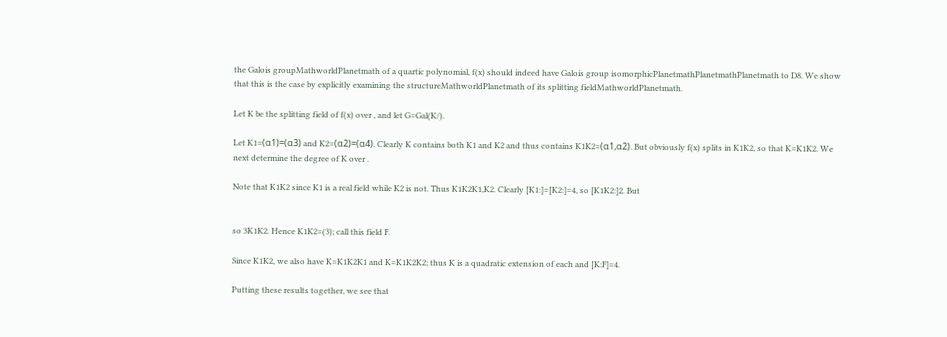the Galois groupMathworldPlanetmath of a quartic polynomial, f(x) should indeed have Galois group isomorphicPlanetmathPlanetmathPlanetmath to D8. We show that this is the case by explicitly examining the structureMathworldPlanetmath of its splitting fieldMathworldPlanetmath.

Let K be the splitting field of f(x) over , and let G=Gal(K/).

Let K1=(α1)=(α3) and K2=(α2)=(α4). Clearly K contains both K1 and K2 and thus contains K1K2=(α1,α2). But obviously f(x) splits in K1K2, so that K=K1K2. We next determine the degree of K over .

Note that K1K2 since K1 is a real field while K2 is not. Thus K1K2K1,K2. Clearly [K1:]=[K2:]=4, so [K1K2:]2. But


so 3K1K2. Hence K1K2=(3); call this field F.

Since K1K2, we also have K=K1K2K1 and K=K1K2K2; thus K is a quadratic extension of each and [K:F]=4.

Putting these results together, we see that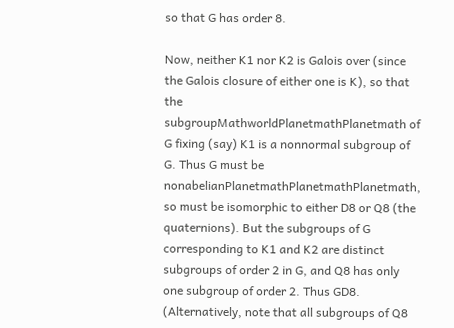so that G has order 8.

Now, neither K1 nor K2 is Galois over (since the Galois closure of either one is K), so that the subgroupMathworldPlanetmathPlanetmath of G fixing (say) K1 is a nonnormal subgroup of G. Thus G must be nonabelianPlanetmathPlanetmathPlanetmath, so must be isomorphic to either D8 or Q8 (the quaternions). But the subgroups of G corresponding to K1 and K2 are distinct subgroups of order 2 in G, and Q8 has only one subgroup of order 2. Thus GD8. (Alternatively, note that all subgroups of Q8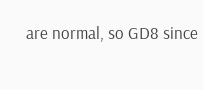are normal, so GD8 since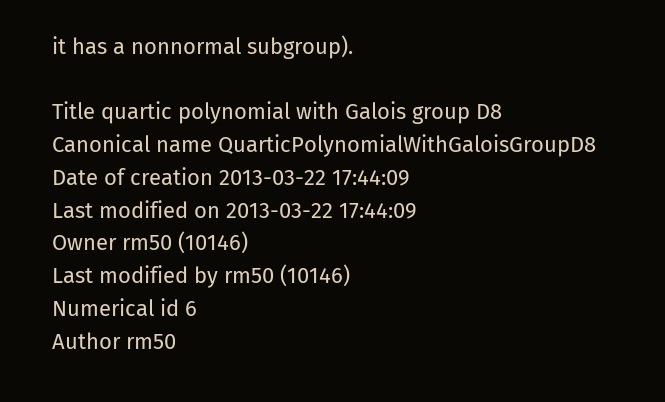it has a nonnormal subgroup).

Title quartic polynomial with Galois group D8
Canonical name QuarticPolynomialWithGaloisGroupD8
Date of creation 2013-03-22 17:44:09
Last modified on 2013-03-22 17:44:09
Owner rm50 (10146)
Last modified by rm50 (10146)
Numerical id 6
Author rm50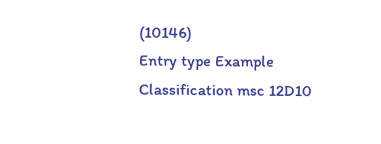(10146)
Entry type Example
Classification msc 12D10